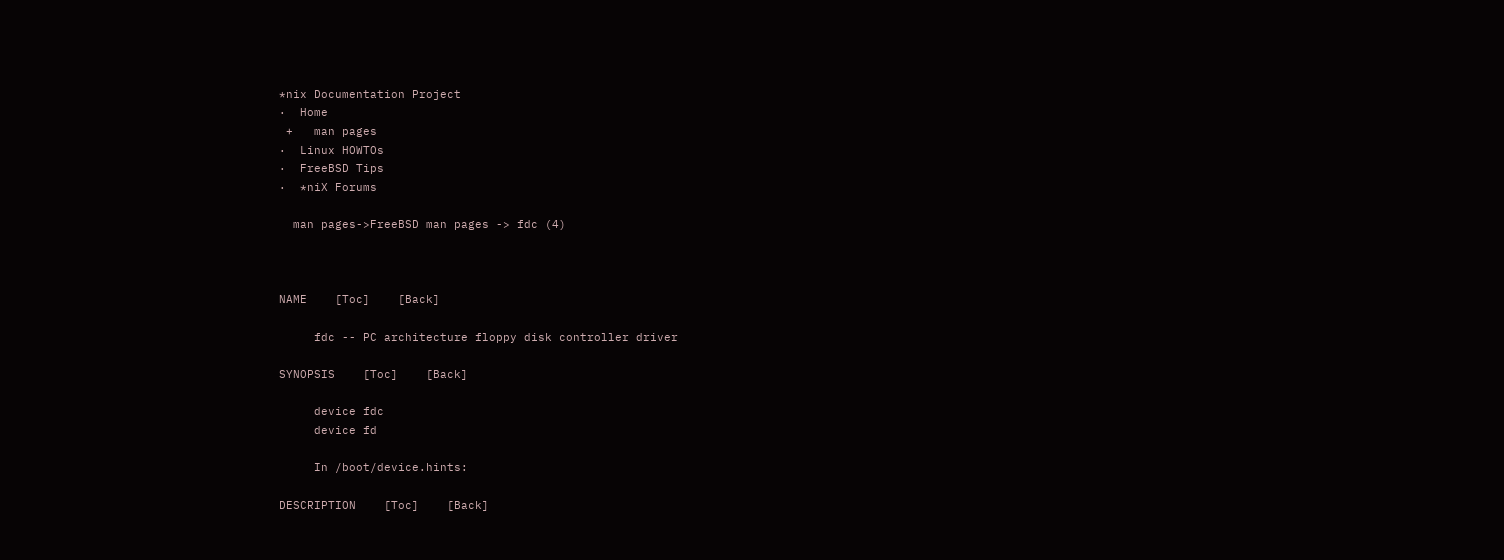*nix Documentation Project
·  Home
 +   man pages
·  Linux HOWTOs
·  FreeBSD Tips
·  *niX Forums

  man pages->FreeBSD man pages -> fdc (4)



NAME    [Toc]    [Back]

     fdc -- PC architecture floppy disk controller driver

SYNOPSIS    [Toc]    [Back]

     device fdc
     device fd

     In /boot/device.hints:

DESCRIPTION    [Toc]    [Back]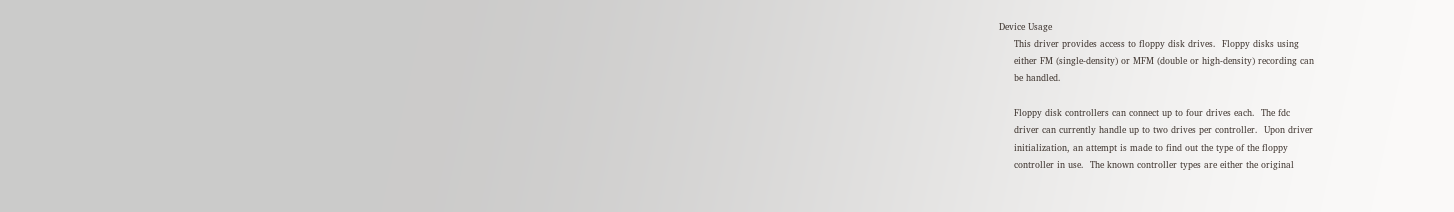Device Usage
     This driver provides access to floppy disk drives.  Floppy disks using
     either FM (single-density) or MFM (double or high-density) recording can
     be handled.

     Floppy disk controllers can connect up to four drives each.  The fdc
     driver can currently handle up to two drives per controller.  Upon driver
     initialization, an attempt is made to find out the type of the floppy
     controller in use.  The known controller types are either the original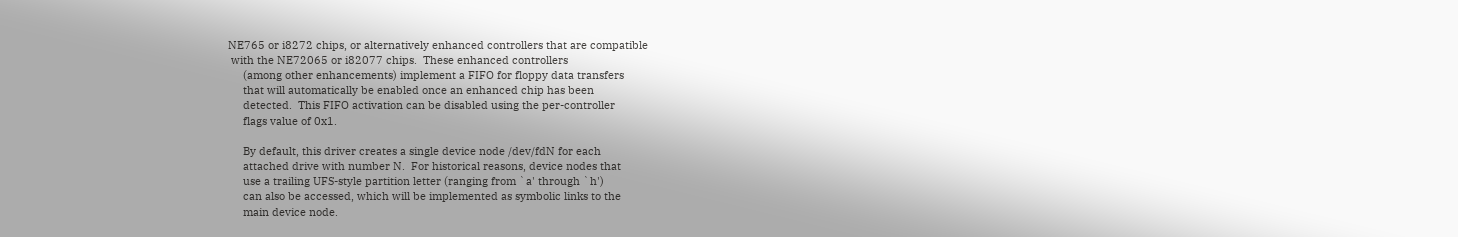NE765 or i8272 chips, or alternatively enhanced controllers that are compatible
 with the NE72065 or i82077 chips.  These enhanced controllers
     (among other enhancements) implement a FIFO for floppy data transfers
     that will automatically be enabled once an enhanced chip has been
     detected.  This FIFO activation can be disabled using the per-controller
     flags value of 0x1.

     By default, this driver creates a single device node /dev/fdN for each
     attached drive with number N.  For historical reasons, device nodes that
     use a trailing UFS-style partition letter (ranging from `a' through `h')
     can also be accessed, which will be implemented as symbolic links to the
     main device node.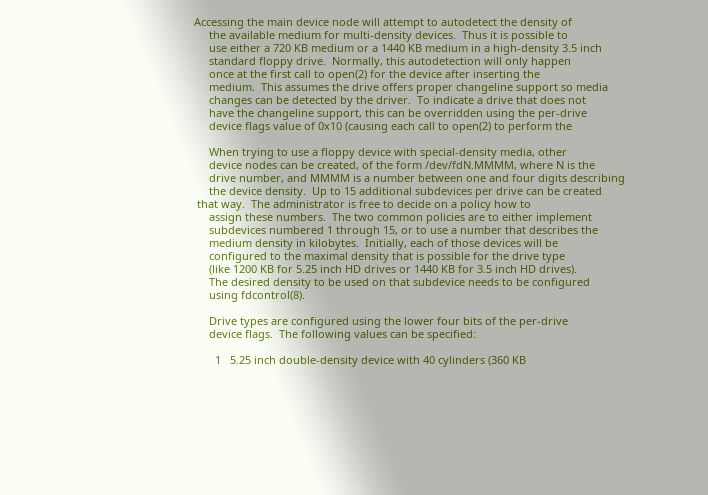Accessing the main device node will attempt to autodetect the density of
     the available medium for multi-density devices.  Thus it is possible to
     use either a 720 KB medium or a 1440 KB medium in a high-density 3.5 inch
     standard floppy drive.  Normally, this autodetection will only happen
     once at the first call to open(2) for the device after inserting the
     medium.  This assumes the drive offers proper changeline support so media
     changes can be detected by the driver.  To indicate a drive that does not
     have the changeline support, this can be overridden using the per-drive
     device flags value of 0x10 (causing each call to open(2) to perform the

     When trying to use a floppy device with special-density media, other
     device nodes can be created, of the form /dev/fdN.MMMM, where N is the
     drive number, and MMMM is a number between one and four digits describing
     the device density.  Up to 15 additional subdevices per drive can be created
 that way.  The administrator is free to decide on a policy how to
     assign these numbers.  The two common policies are to either implement
     subdevices numbered 1 through 15, or to use a number that describes the
     medium density in kilobytes.  Initially, each of those devices will be
     configured to the maximal density that is possible for the drive type
     (like 1200 KB for 5.25 inch HD drives or 1440 KB for 3.5 inch HD drives).
     The desired density to be used on that subdevice needs to be configured
     using fdcontrol(8).

     Drive types are configured using the lower four bits of the per-drive
     device flags.  The following values can be specified:

       1   5.25 inch double-density device with 40 cylinders (360 KB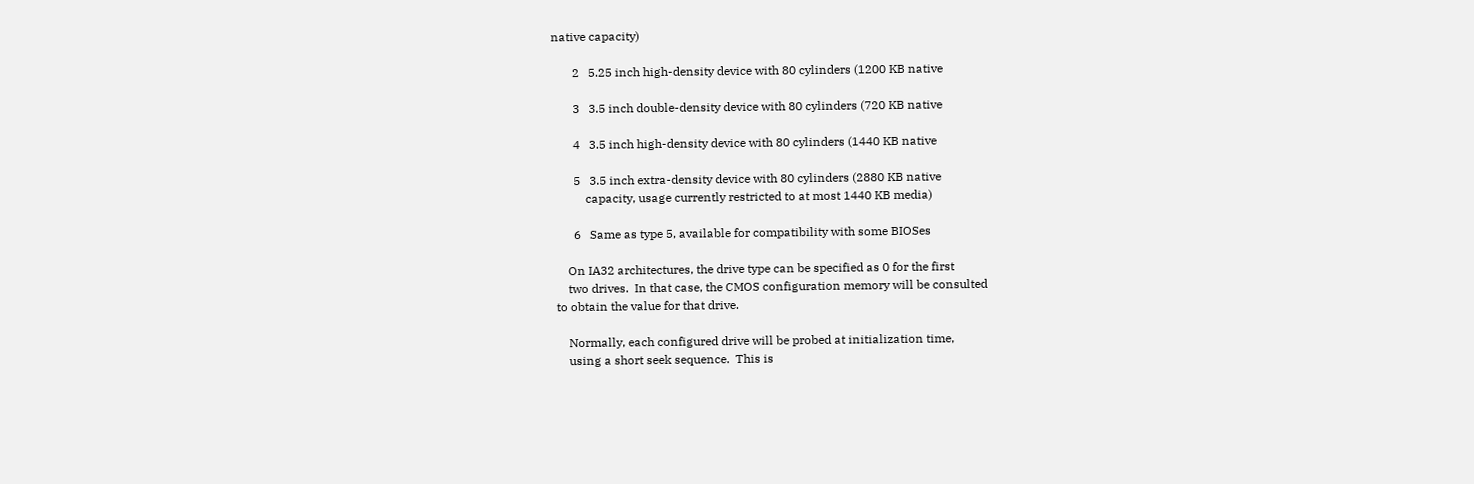native capacity)

       2   5.25 inch high-density device with 80 cylinders (1200 KB native

       3   3.5 inch double-density device with 80 cylinders (720 KB native

       4   3.5 inch high-density device with 80 cylinders (1440 KB native

       5   3.5 inch extra-density device with 80 cylinders (2880 KB native
           capacity, usage currently restricted to at most 1440 KB media)

       6   Same as type 5, available for compatibility with some BIOSes

     On IA32 architectures, the drive type can be specified as 0 for the first
     two drives.  In that case, the CMOS configuration memory will be consulted
 to obtain the value for that drive.

     Normally, each configured drive will be probed at initialization time,
     using a short seek sequence.  This is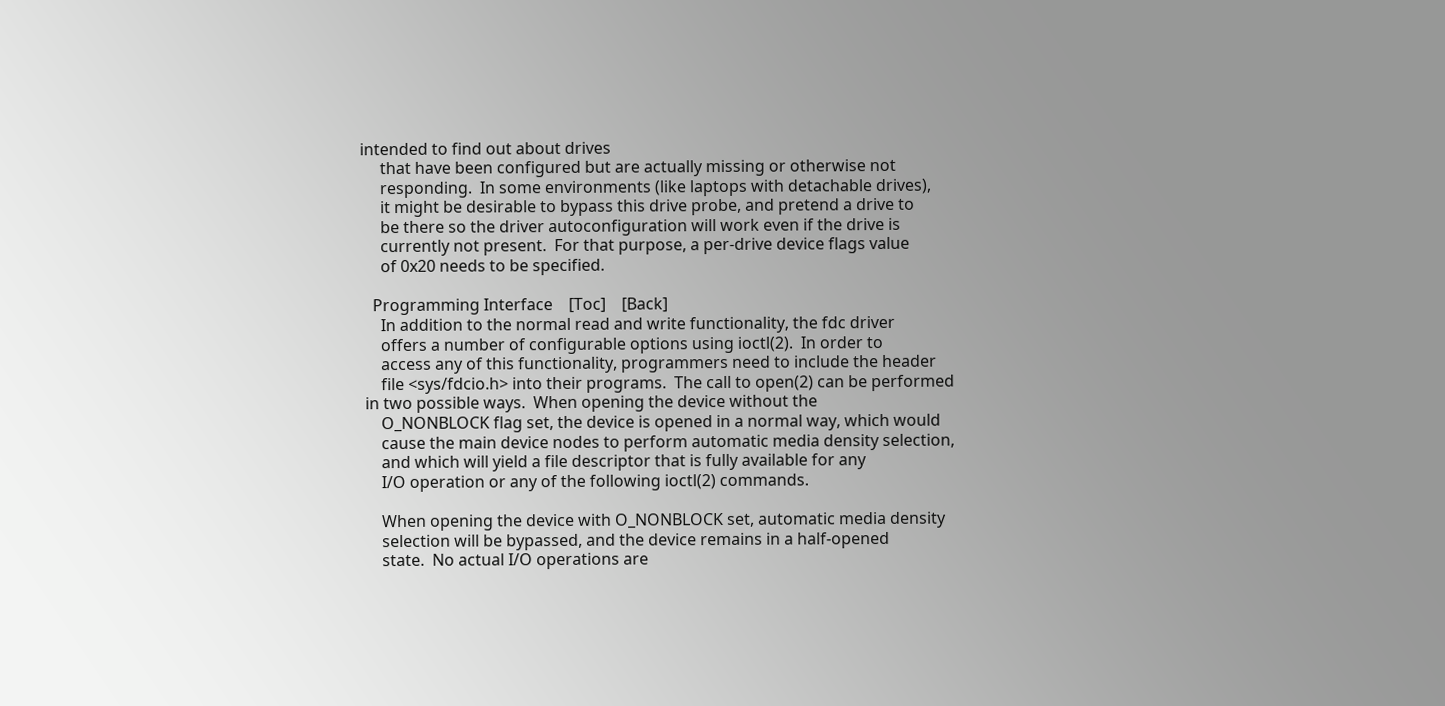intended to find out about drives
     that have been configured but are actually missing or otherwise not
     responding.  In some environments (like laptops with detachable drives),
     it might be desirable to bypass this drive probe, and pretend a drive to
     be there so the driver autoconfiguration will work even if the drive is
     currently not present.  For that purpose, a per-drive device flags value
     of 0x20 needs to be specified.

   Programming Interface    [Toc]    [Back]
     In addition to the normal read and write functionality, the fdc driver
     offers a number of configurable options using ioctl(2).  In order to
     access any of this functionality, programmers need to include the header
     file <sys/fdcio.h> into their programs.  The call to open(2) can be performed
 in two possible ways.  When opening the device without the
     O_NONBLOCK flag set, the device is opened in a normal way, which would
     cause the main device nodes to perform automatic media density selection,
     and which will yield a file descriptor that is fully available for any
     I/O operation or any of the following ioctl(2) commands.

     When opening the device with O_NONBLOCK set, automatic media density
     selection will be bypassed, and the device remains in a half-opened
     state.  No actual I/O operations are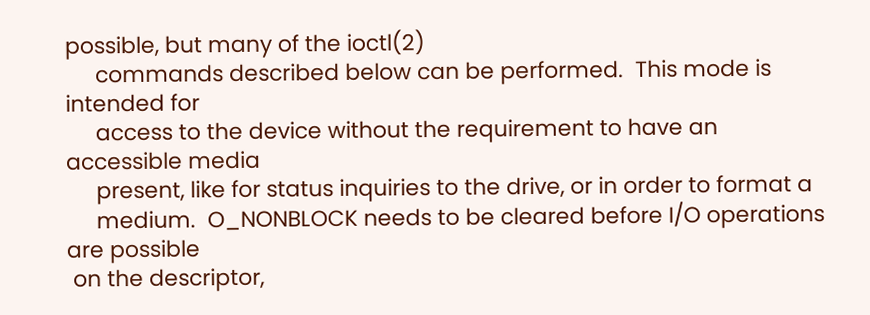possible, but many of the ioctl(2)
     commands described below can be performed.  This mode is intended for
     access to the device without the requirement to have an accessible media
     present, like for status inquiries to the drive, or in order to format a
     medium.  O_NONBLOCK needs to be cleared before I/O operations are possible
 on the descriptor,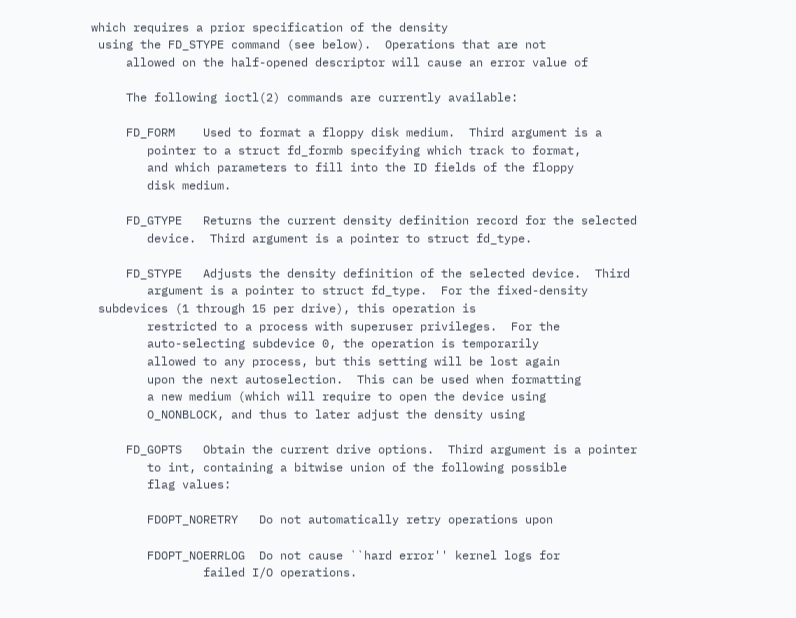which requires a prior specification of the density
 using the FD_STYPE command (see below).  Operations that are not
     allowed on the half-opened descriptor will cause an error value of

     The following ioctl(2) commands are currently available:

     FD_FORM    Used to format a floppy disk medium.  Third argument is a
        pointer to a struct fd_formb specifying which track to format,
        and which parameters to fill into the ID fields of the floppy
        disk medium.

     FD_GTYPE   Returns the current density definition record for the selected
        device.  Third argument is a pointer to struct fd_type.

     FD_STYPE   Adjusts the density definition of the selected device.  Third
        argument is a pointer to struct fd_type.  For the fixed-density
 subdevices (1 through 15 per drive), this operation is
        restricted to a process with superuser privileges.  For the
        auto-selecting subdevice 0, the operation is temporarily
        allowed to any process, but this setting will be lost again
        upon the next autoselection.  This can be used when formatting
        a new medium (which will require to open the device using
        O_NONBLOCK, and thus to later adjust the density using

     FD_GOPTS   Obtain the current drive options.  Third argument is a pointer
        to int, containing a bitwise union of the following possible
        flag values:

        FDOPT_NORETRY   Do not automatically retry operations upon

        FDOPT_NOERRLOG  Do not cause ``hard error'' kernel logs for
                failed I/O operations.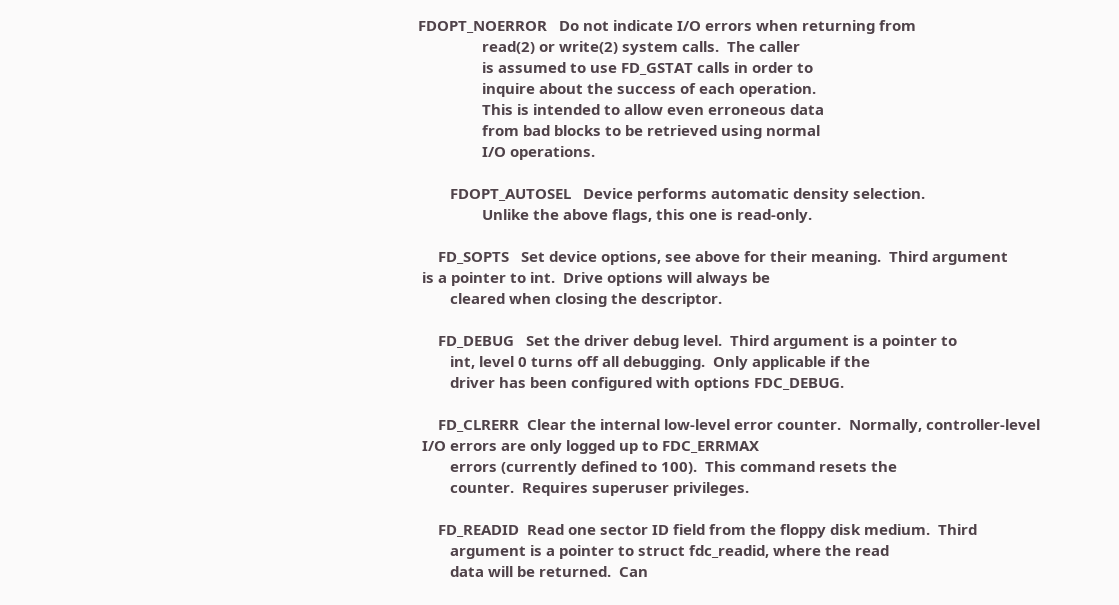FDOPT_NOERROR   Do not indicate I/O errors when returning from
                read(2) or write(2) system calls.  The caller
                is assumed to use FD_GSTAT calls in order to
                inquire about the success of each operation.
                This is intended to allow even erroneous data
                from bad blocks to be retrieved using normal
                I/O operations.

        FDOPT_AUTOSEL   Device performs automatic density selection.
                Unlike the above flags, this one is read-only.

     FD_SOPTS   Set device options, see above for their meaning.  Third argument
 is a pointer to int.  Drive options will always be
        cleared when closing the descriptor.

     FD_DEBUG   Set the driver debug level.  Third argument is a pointer to
        int, level 0 turns off all debugging.  Only applicable if the
        driver has been configured with options FDC_DEBUG.

     FD_CLRERR  Clear the internal low-level error counter.  Normally, controller-level
 I/O errors are only logged up to FDC_ERRMAX
        errors (currently defined to 100).  This command resets the
        counter.  Requires superuser privileges.

     FD_READID  Read one sector ID field from the floppy disk medium.  Third
        argument is a pointer to struct fdc_readid, where the read
        data will be returned.  Can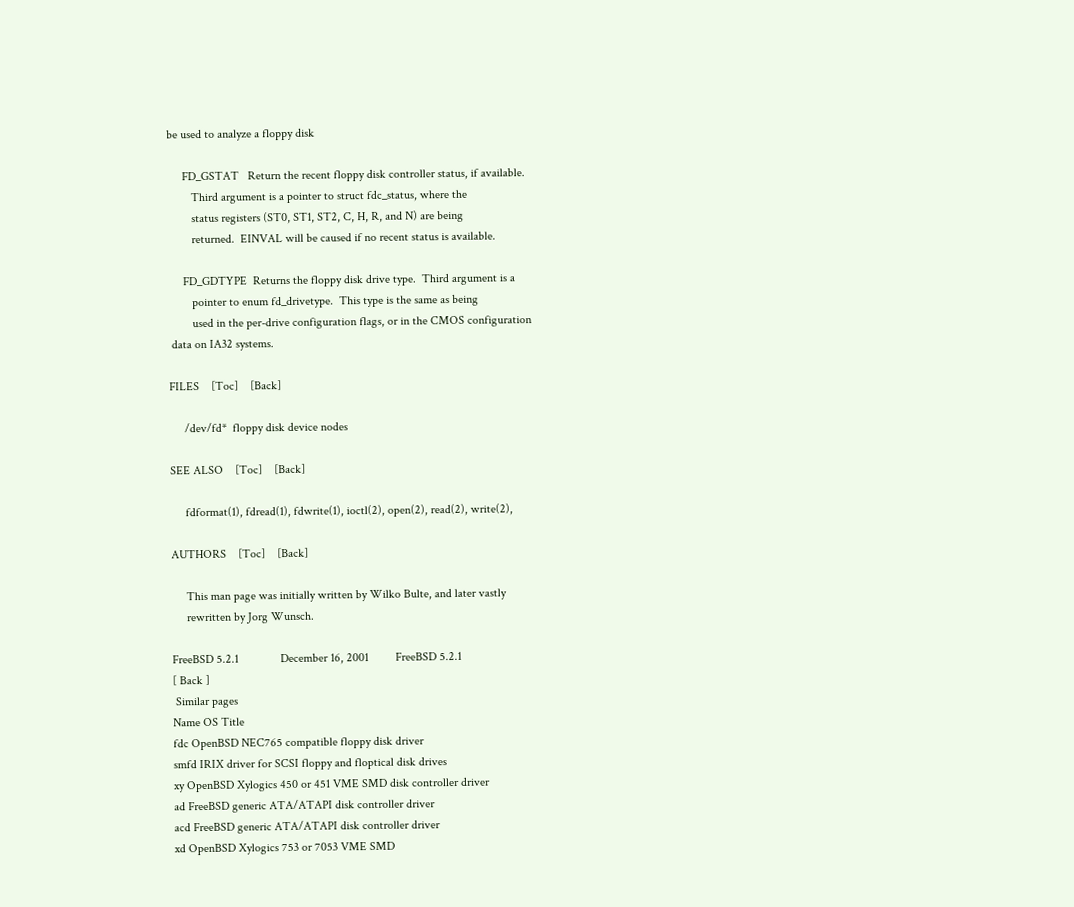be used to analyze a floppy disk

     FD_GSTAT   Return the recent floppy disk controller status, if available.
        Third argument is a pointer to struct fdc_status, where the
        status registers (ST0, ST1, ST2, C, H, R, and N) are being
        returned.  EINVAL will be caused if no recent status is available.

     FD_GDTYPE  Returns the floppy disk drive type.  Third argument is a
        pointer to enum fd_drivetype.  This type is the same as being
        used in the per-drive configuration flags, or in the CMOS configuration
 data on IA32 systems.

FILES    [Toc]    [Back]

     /dev/fd*  floppy disk device nodes

SEE ALSO    [Toc]    [Back]

     fdformat(1), fdread(1), fdwrite(1), ioctl(2), open(2), read(2), write(2),

AUTHORS    [Toc]    [Back]

     This man page was initially written by Wilko Bulte, and later vastly
     rewritten by Jorg Wunsch.

FreeBSD 5.2.1              December 16, 2001         FreeBSD 5.2.1
[ Back ]
 Similar pages
Name OS Title
fdc OpenBSD NEC765 compatible floppy disk driver
smfd IRIX driver for SCSI floppy and floptical disk drives
xy OpenBSD Xylogics 450 or 451 VME SMD disk controller driver
ad FreeBSD generic ATA/ATAPI disk controller driver
acd FreeBSD generic ATA/ATAPI disk controller driver
xd OpenBSD Xylogics 753 or 7053 VME SMD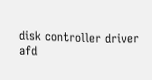disk controller driver
afd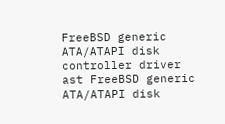FreeBSD generic ATA/ATAPI disk controller driver
ast FreeBSD generic ATA/ATAPI disk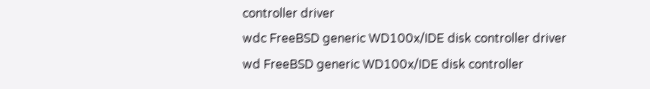controller driver
wdc FreeBSD generic WD100x/IDE disk controller driver
wd FreeBSD generic WD100x/IDE disk controller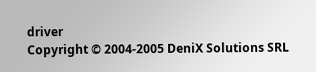driver
Copyright © 2004-2005 DeniX Solutions SRL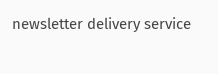newsletter delivery service